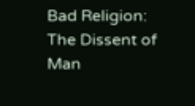Bad Religion: The Dissent of Man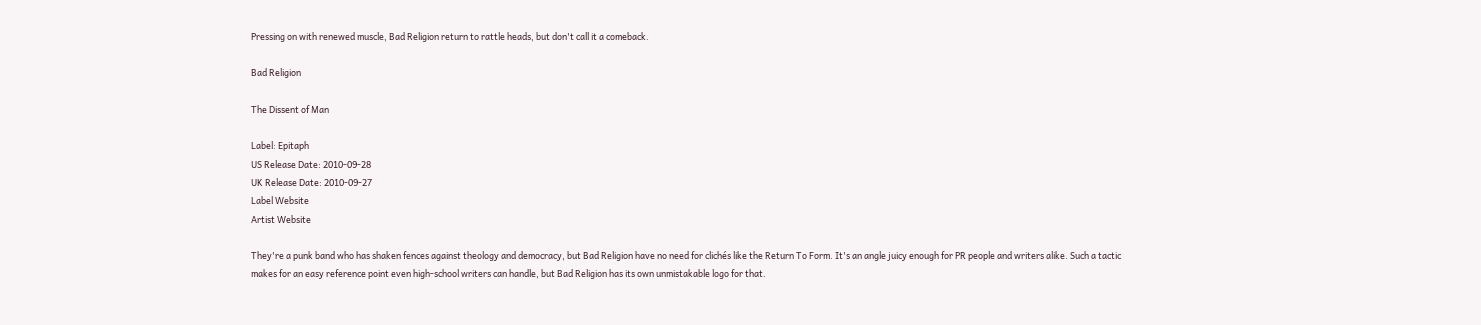Pressing on with renewed muscle, Bad Religion return to rattle heads, but don't call it a comeback.

Bad Religion

The Dissent of Man

Label: Epitaph
US Release Date: 2010-09-28
UK Release Date: 2010-09-27
Label Website
Artist Website

They're a punk band who has shaken fences against theology and democracy, but Bad Religion have no need for clichés like the Return To Form. It's an angle juicy enough for PR people and writers alike. Such a tactic makes for an easy reference point even high-school writers can handle, but Bad Religion has its own unmistakable logo for that.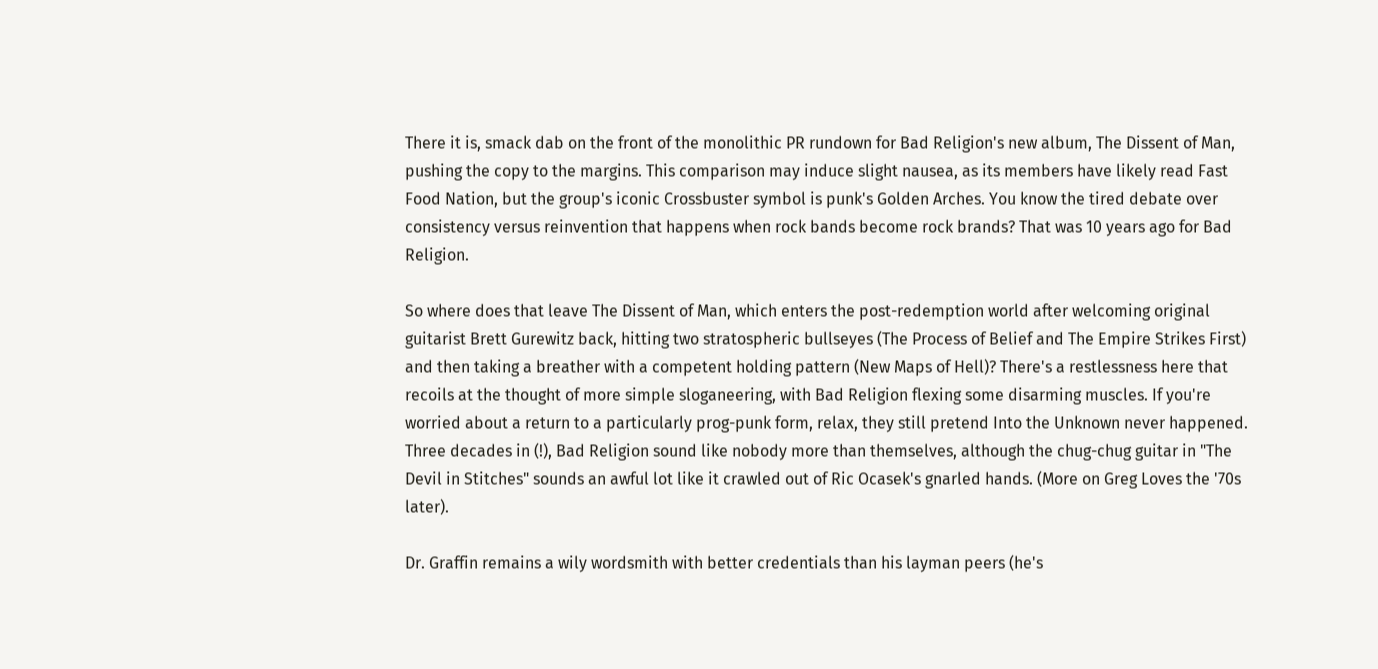There it is, smack dab on the front of the monolithic PR rundown for Bad Religion's new album, The Dissent of Man, pushing the copy to the margins. This comparison may induce slight nausea, as its members have likely read Fast Food Nation, but the group's iconic Crossbuster symbol is punk's Golden Arches. You know the tired debate over consistency versus reinvention that happens when rock bands become rock brands? That was 10 years ago for Bad Religion.

So where does that leave The Dissent of Man, which enters the post-redemption world after welcoming original guitarist Brett Gurewitz back, hitting two stratospheric bullseyes (The Process of Belief and The Empire Strikes First) and then taking a breather with a competent holding pattern (New Maps of Hell)? There's a restlessness here that recoils at the thought of more simple sloganeering, with Bad Religion flexing some disarming muscles. If you're worried about a return to a particularly prog-punk form, relax, they still pretend Into the Unknown never happened. Three decades in (!), Bad Religion sound like nobody more than themselves, although the chug-chug guitar in "The Devil in Stitches" sounds an awful lot like it crawled out of Ric Ocasek's gnarled hands. (More on Greg Loves the '70s later).

Dr. Graffin remains a wily wordsmith with better credentials than his layman peers (he's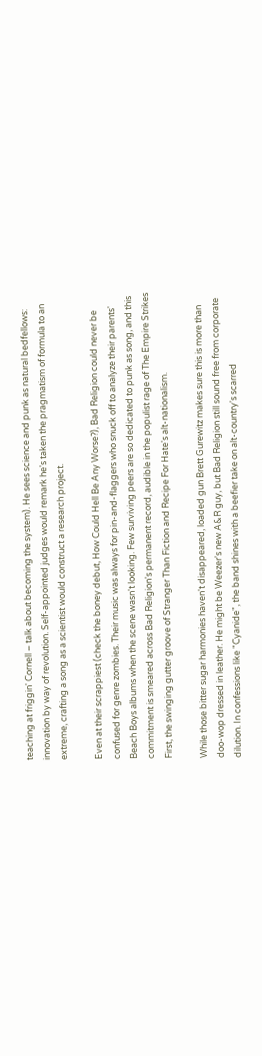teaching at friggin' Cornell – talk about becoming the system). He sees science and punk as natural bedfellows: innovation by way of revolution. Self-appointed judges would remark he's taken the pragmatism of formula to an extreme, crafting a song as a scientist would construct a research project.

Even at their scrappiest (check the boney debut, How Could Hell Be Any Worse?), Bad Religion could never be confused for genre zombies. Their music was always for pin-and-flaggers who snuck off to analyze their parents' Beach Boys albums when the scene wasn't looking. Few surviving peers are so dedicated to punk as song, and this commitment is smeared across Bad Religion's permanent record, audible in the populist rage of The Empire Strikes First, the swinging gutter groove of Stranger Than Fiction and Recipe For Hate's alt-nationalism.

While those bitter sugar harmonies haven't disappeared, loaded gun Brett Gurewitz makes sure this is more than doo-wop dressed in leather. He might be Weezer's new A&R guy, but Bad Religion still sound free from corporate dilution. In confessions like "Cyanide", the band shines with a beefier take on alt-country's scarred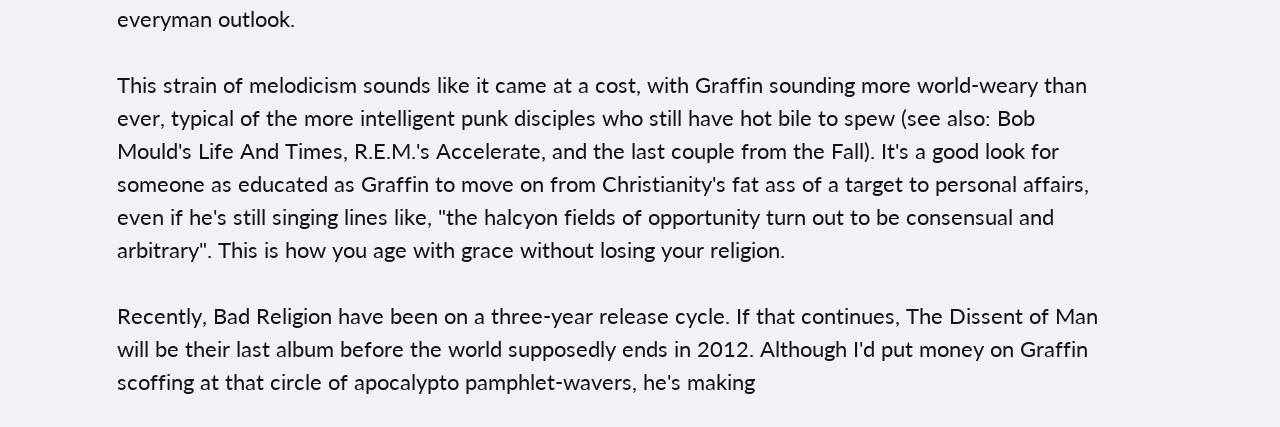everyman outlook.

This strain of melodicism sounds like it came at a cost, with Graffin sounding more world-weary than ever, typical of the more intelligent punk disciples who still have hot bile to spew (see also: Bob Mould's Life And Times, R.E.M.'s Accelerate, and the last couple from the Fall). It's a good look for someone as educated as Graffin to move on from Christianity's fat ass of a target to personal affairs, even if he's still singing lines like, "the halcyon fields of opportunity turn out to be consensual and arbitrary". This is how you age with grace without losing your religion.

Recently, Bad Religion have been on a three-year release cycle. If that continues, The Dissent of Man will be their last album before the world supposedly ends in 2012. Although I'd put money on Graffin scoffing at that circle of apocalypto pamphlet-wavers, he's making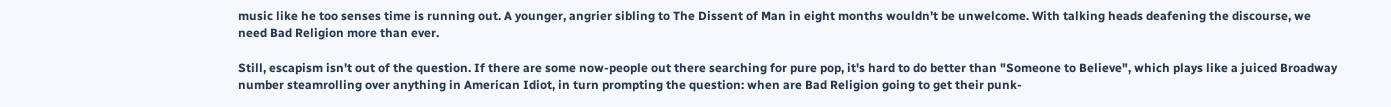music like he too senses time is running out. A younger, angrier sibling to The Dissent of Man in eight months wouldn't be unwelcome. With talking heads deafening the discourse, we need Bad Religion more than ever.

Still, escapism isn't out of the question. If there are some now-people out there searching for pure pop, it's hard to do better than "Someone to Believe", which plays like a juiced Broadway number steamrolling over anything in American Idiot, in turn prompting the question: when are Bad Religion going to get their punk-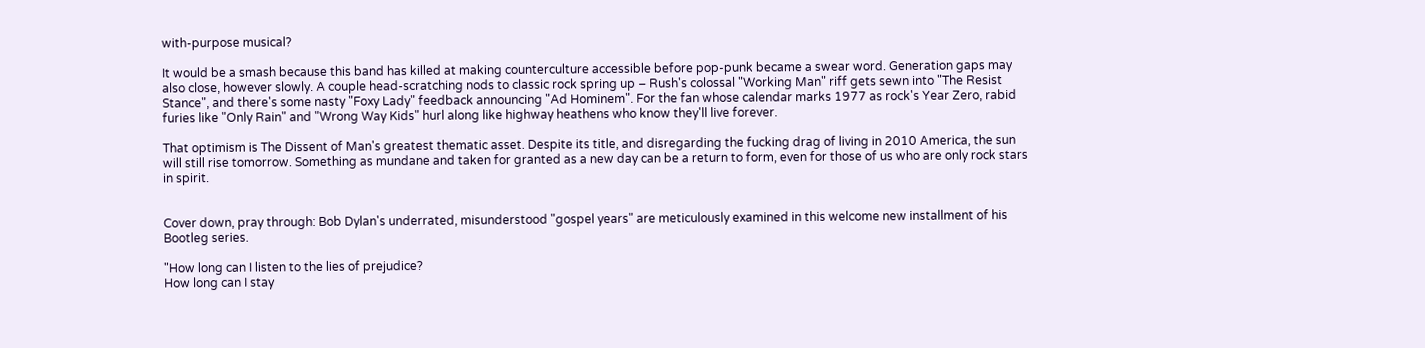with-purpose musical?

It would be a smash because this band has killed at making counterculture accessible before pop-punk became a swear word. Generation gaps may also close, however slowly. A couple head-scratching nods to classic rock spring up – Rush's colossal "Working Man" riff gets sewn into "The Resist Stance", and there's some nasty "Foxy Lady" feedback announcing "Ad Hominem". For the fan whose calendar marks 1977 as rock's Year Zero, rabid furies like "Only Rain" and "Wrong Way Kids" hurl along like highway heathens who know they'll live forever.

That optimism is The Dissent of Man's greatest thematic asset. Despite its title, and disregarding the fucking drag of living in 2010 America, the sun will still rise tomorrow. Something as mundane and taken for granted as a new day can be a return to form, even for those of us who are only rock stars in spirit.


Cover down, pray through: Bob Dylan's underrated, misunderstood "gospel years" are meticulously examined in this welcome new installment of his Bootleg series.

"How long can I listen to the lies of prejudice?
How long can I stay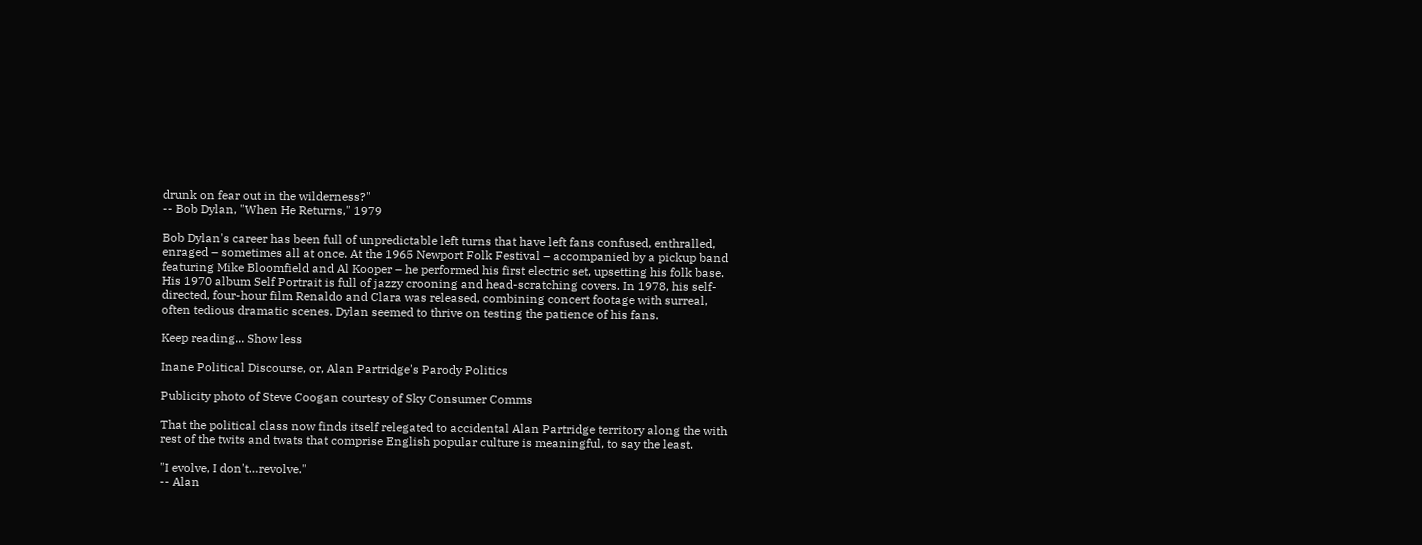drunk on fear out in the wilderness?"
-- Bob Dylan, "When He Returns," 1979

Bob Dylan's career has been full of unpredictable left turns that have left fans confused, enthralled, enraged – sometimes all at once. At the 1965 Newport Folk Festival – accompanied by a pickup band featuring Mike Bloomfield and Al Kooper – he performed his first electric set, upsetting his folk base. His 1970 album Self Portrait is full of jazzy crooning and head-scratching covers. In 1978, his self-directed, four-hour film Renaldo and Clara was released, combining concert footage with surreal, often tedious dramatic scenes. Dylan seemed to thrive on testing the patience of his fans.

Keep reading... Show less

Inane Political Discourse, or, Alan Partridge's Parody Politics

Publicity photo of Steve Coogan courtesy of Sky Consumer Comms

That the political class now finds itself relegated to accidental Alan Partridge territory along the with rest of the twits and twats that comprise English popular culture is meaningful, to say the least.

"I evolve, I don't…revolve."
-- Alan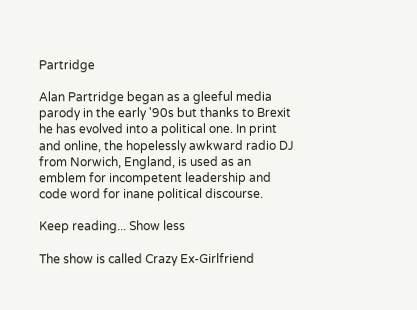Partridge

Alan Partridge began as a gleeful media parody in the early '90s but thanks to Brexit he has evolved into a political one. In print and online, the hopelessly awkward radio DJ from Norwich, England, is used as an emblem for incompetent leadership and code word for inane political discourse.

Keep reading... Show less

The show is called Crazy Ex-Girlfriend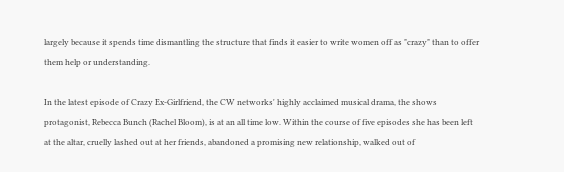largely because it spends time dismantling the structure that finds it easier to write women off as "crazy" than to offer them help or understanding.

In the latest episode of Crazy Ex-Girlfriend, the CW networks' highly acclaimed musical drama, the shows protagonist, Rebecca Bunch (Rachel Bloom), is at an all time low. Within the course of five episodes she has been left at the altar, cruelly lashed out at her friends, abandoned a promising new relationship, walked out of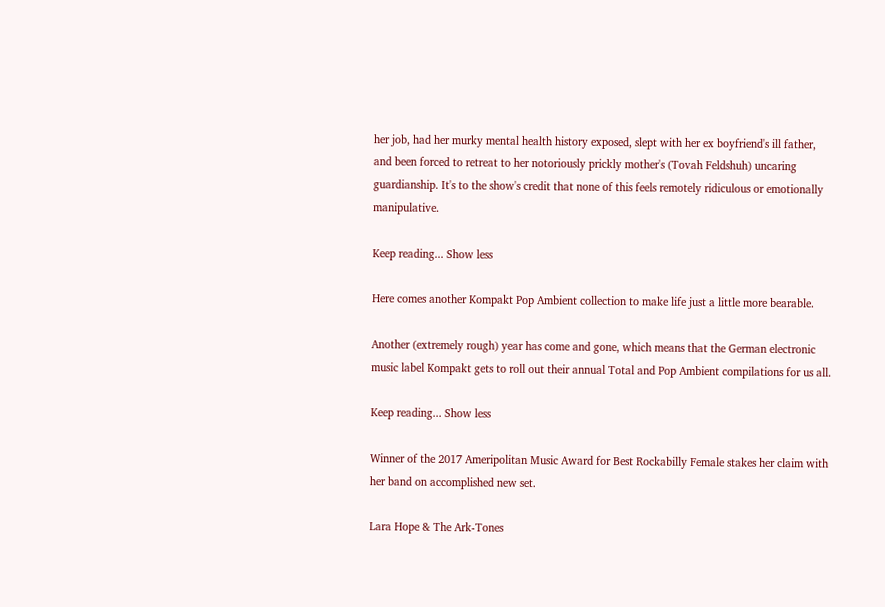her job, had her murky mental health history exposed, slept with her ex boyfriend's ill father, and been forced to retreat to her notoriously prickly mother's (Tovah Feldshuh) uncaring guardianship. It's to the show's credit that none of this feels remotely ridiculous or emotionally manipulative.

Keep reading... Show less

Here comes another Kompakt Pop Ambient collection to make life just a little more bearable.

Another (extremely rough) year has come and gone, which means that the German electronic music label Kompakt gets to roll out their annual Total and Pop Ambient compilations for us all.

Keep reading... Show less

Winner of the 2017 Ameripolitan Music Award for Best Rockabilly Female stakes her claim with her band on accomplished new set.

Lara Hope & The Ark-Tones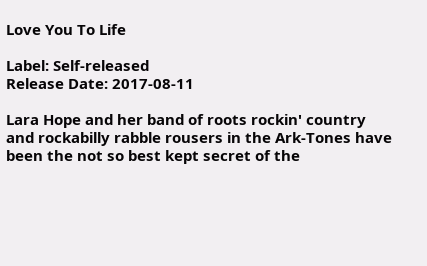Love You To Life

Label: Self-released
Release Date: 2017-08-11

Lara Hope and her band of roots rockin' country and rockabilly rabble rousers in the Ark-Tones have been the not so best kept secret of the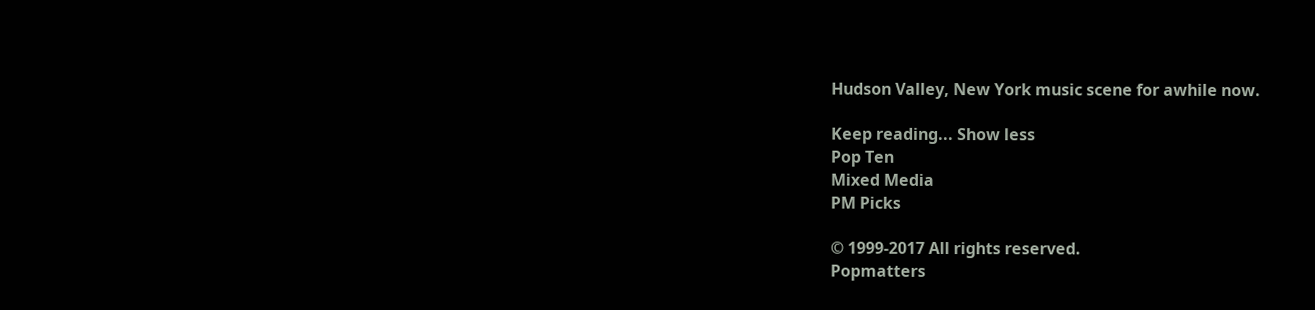Hudson Valley, New York music scene for awhile now.

Keep reading... Show less
Pop Ten
Mixed Media
PM Picks

© 1999-2017 All rights reserved.
Popmatters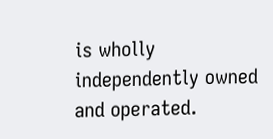is wholly independently owned and operated.